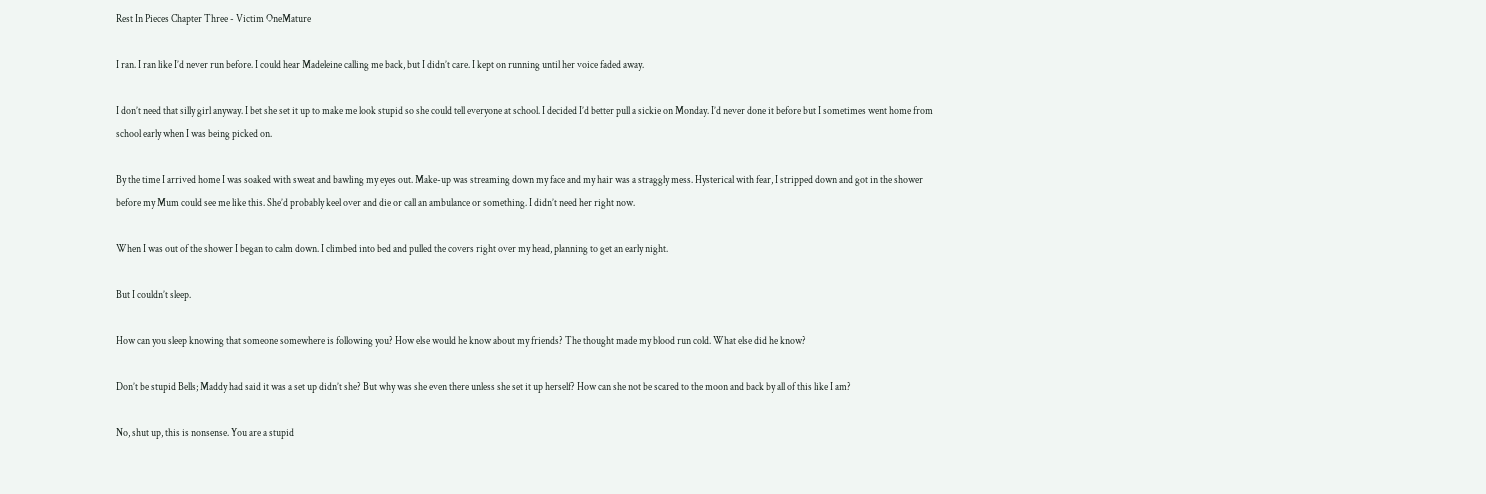Rest In Pieces Chapter Three - Victim OneMature

I ran. I ran like I’d never run before. I could hear Madeleine calling me back, but I didn’t care. I kept on running until her voice faded away.

I don’t need that silly girl anyway. I bet she set it up to make me look stupid so she could tell everyone at school. I decided I’d better pull a sickie on Monday. I’d never done it before but I sometimes went home from school early when I was being picked on.

By the time I arrived home I was soaked with sweat and bawling my eyes out. Make-up was streaming down my face and my hair was a straggly mess. Hysterical with fear, I stripped down and got in the shower before my Mum could see me like this. She’d probably keel over and die or call an ambulance or something. I didn’t need her right now.

When I was out of the shower I began to calm down. I climbed into bed and pulled the covers right over my head, planning to get an early night.

But I couldn’t sleep.

How can you sleep knowing that someone somewhere is following you? How else would he know about my friends? The thought made my blood run cold. What else did he know?

Don’t be stupid Bells; Maddy had said it was a set up didn’t she? But why was she even there unless she set it up herself? How can she not be scared to the moon and back by all of this like I am?

No, shut up, this is nonsense. You are a stupid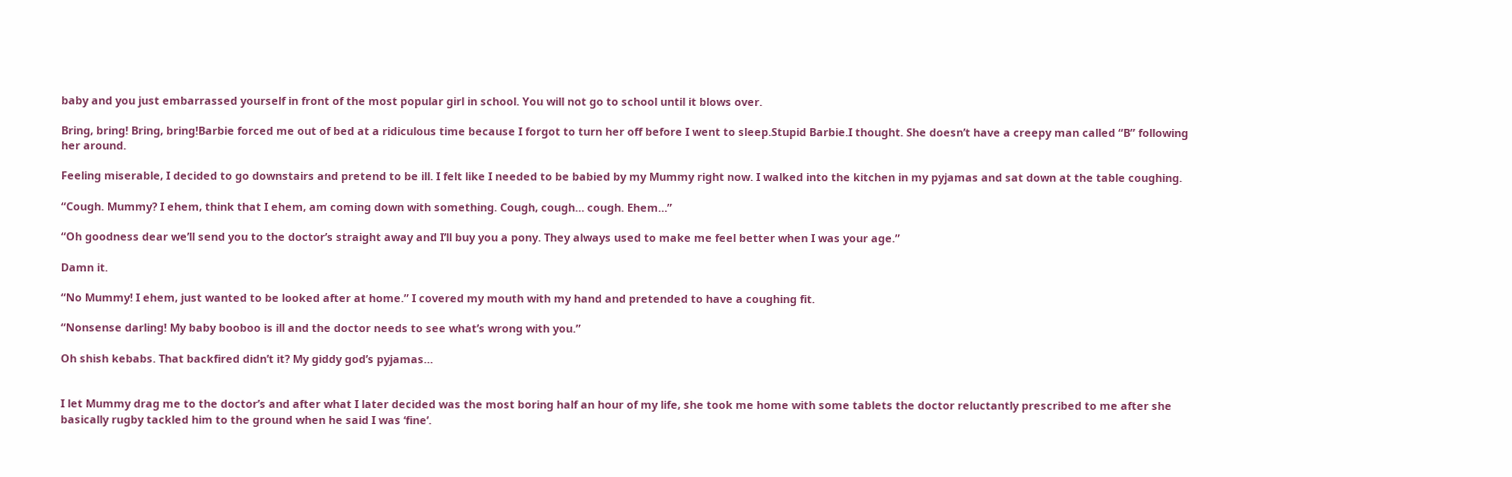baby and you just embarrassed yourself in front of the most popular girl in school. You will not go to school until it blows over.

Bring, bring! Bring, bring!Barbie forced me out of bed at a ridiculous time because I forgot to turn her off before I went to sleep.Stupid Barbie.I thought. She doesn’t have a creepy man called “B” following her around.

Feeling miserable, I decided to go downstairs and pretend to be ill. I felt like I needed to be babied by my Mummy right now. I walked into the kitchen in my pyjamas and sat down at the table coughing.

“Cough. Mummy? I ehem, think that I ehem, am coming down with something. Cough, cough… cough. Ehem…”

“Oh goodness dear we’ll send you to the doctor’s straight away and I’ll buy you a pony. They always used to make me feel better when I was your age.”

Damn it.

“No Mummy! I ehem, just wanted to be looked after at home.” I covered my mouth with my hand and pretended to have a coughing fit.

“Nonsense darling! My baby booboo is ill and the doctor needs to see what’s wrong with you.”

Oh shish kebabs. That backfired didn’t it? My giddy god’s pyjamas…


I let Mummy drag me to the doctor’s and after what I later decided was the most boring half an hour of my life, she took me home with some tablets the doctor reluctantly prescribed to me after she basically rugby tackled him to the ground when he said I was ‘fine’.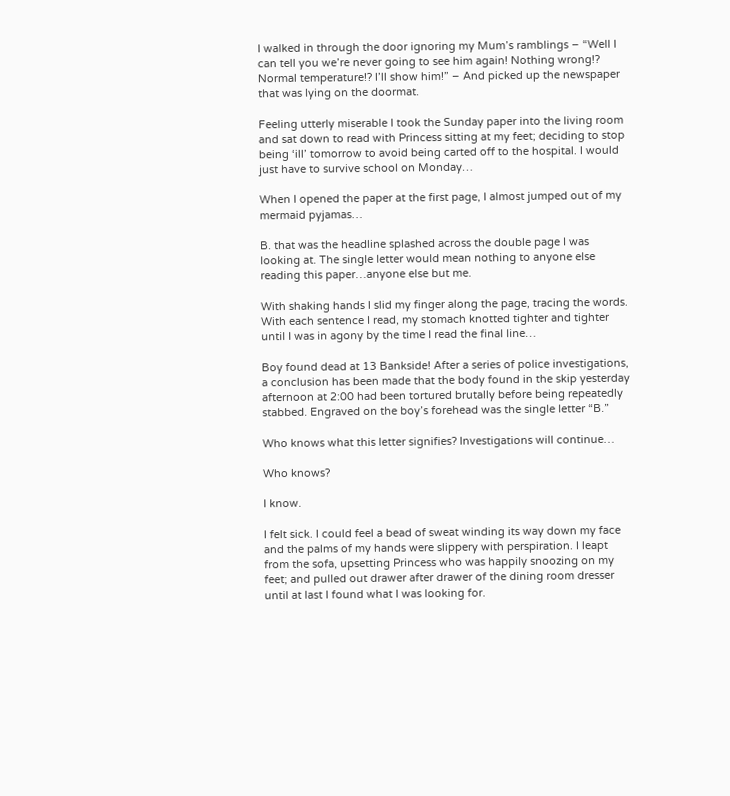I walked in through the door ignoring my Mum’s ramblings – “Well I can tell you we’re never going to see him again! Nothing wrong!? Normal temperature!? I’ll show him!” – And picked up the newspaper that was lying on the doormat.

Feeling utterly miserable I took the Sunday paper into the living room and sat down to read with Princess sitting at my feet; deciding to stop being ‘ill’ tomorrow to avoid being carted off to the hospital. I would just have to survive school on Monday…

When I opened the paper at the first page, I almost jumped out of my mermaid pyjamas…

B. that was the headline splashed across the double page I was looking at. The single letter would mean nothing to anyone else reading this paper…anyone else but me.

With shaking hands I slid my finger along the page, tracing the words. With each sentence I read, my stomach knotted tighter and tighter until I was in agony by the time I read the final line…

Boy found dead at 13 Bankside! After a series of police investigations, a conclusion has been made that the body found in the skip yesterday afternoon at 2:00 had been tortured brutally before being repeatedly stabbed. Engraved on the boy’s forehead was the single letter “B.”

Who knows what this letter signifies? Investigations will continue…

Who knows?

I know.

I felt sick. I could feel a bead of sweat winding its way down my face and the palms of my hands were slippery with perspiration. I leapt from the sofa, upsetting Princess who was happily snoozing on my feet; and pulled out drawer after drawer of the dining room dresser until at last I found what I was looking for.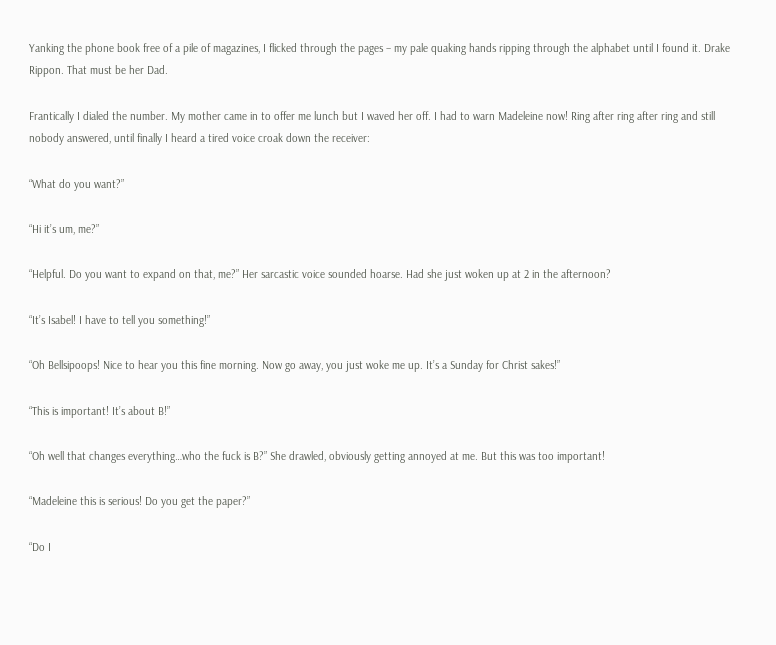Yanking the phone book free of a pile of magazines, I flicked through the pages – my pale quaking hands ripping through the alphabet until I found it. Drake Rippon. That must be her Dad.

Frantically I dialed the number. My mother came in to offer me lunch but I waved her off. I had to warn Madeleine now! Ring after ring after ring and still nobody answered, until finally I heard a tired voice croak down the receiver:

“What do you want?”

“Hi it’s um, me?”

“Helpful. Do you want to expand on that, me?” Her sarcastic voice sounded hoarse. Had she just woken up at 2 in the afternoon?

“It’s Isabel! I have to tell you something!”

“Oh Bellsipoops! Nice to hear you this fine morning. Now go away, you just woke me up. It’s a Sunday for Christ sakes!”

“This is important! It’s about B!”

“Oh well that changes everything…who the fuck is B?” She drawled, obviously getting annoyed at me. But this was too important!

“Madeleine this is serious! Do you get the paper?”

“Do I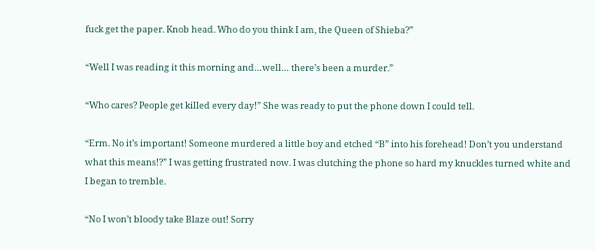fuck get the paper. Knob head. Who do you think I am, the Queen of Shieba?”

“Well I was reading it this morning and…well… there’s been a murder.”

“Who cares? People get killed every day!” She was ready to put the phone down I could tell.

“Erm. No it’s important! Someone murdered a little boy and etched “B” into his forehead! Don’t you understand what this means!?” I was getting frustrated now. I was clutching the phone so hard my knuckles turned white and I began to tremble.

“No I won’t bloody take Blaze out! Sorry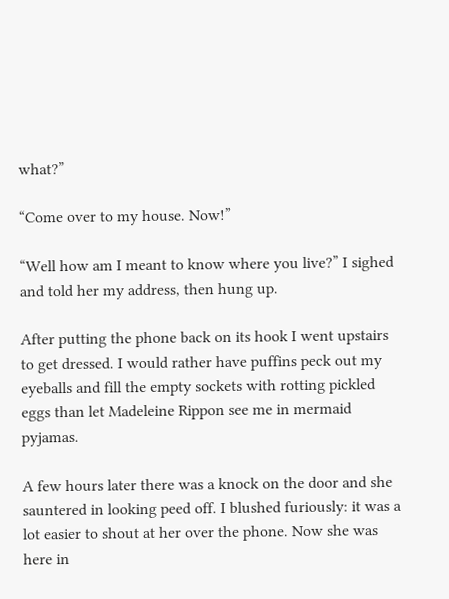what?”

“Come over to my house. Now!”

“Well how am I meant to know where you live?” I sighed and told her my address, then hung up.

After putting the phone back on its hook I went upstairs to get dressed. I would rather have puffins peck out my eyeballs and fill the empty sockets with rotting pickled eggs than let Madeleine Rippon see me in mermaid pyjamas.

A few hours later there was a knock on the door and she sauntered in looking peed off. I blushed furiously: it was a lot easier to shout at her over the phone. Now she was here in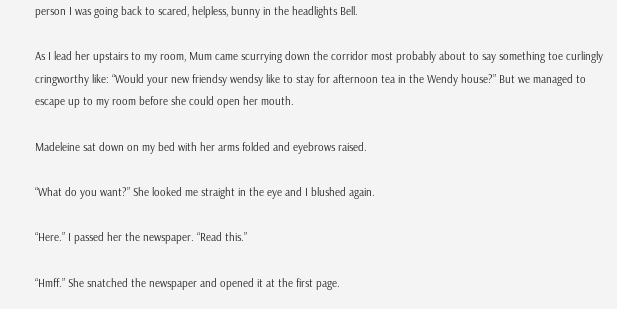person I was going back to scared, helpless, bunny in the headlights Bell.

As I lead her upstairs to my room, Mum came scurrying down the corridor most probably about to say something toe curlingly cringworthy like: “Would your new friendsy wendsy like to stay for afternoon tea in the Wendy house?” But we managed to escape up to my room before she could open her mouth.

Madeleine sat down on my bed with her arms folded and eyebrows raised.

“What do you want?” She looked me straight in the eye and I blushed again.

“Here.” I passed her the newspaper. “Read this.”

“Hmff.” She snatched the newspaper and opened it at the first page.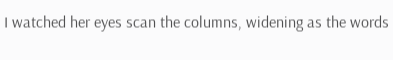I watched her eyes scan the columns, widening as the words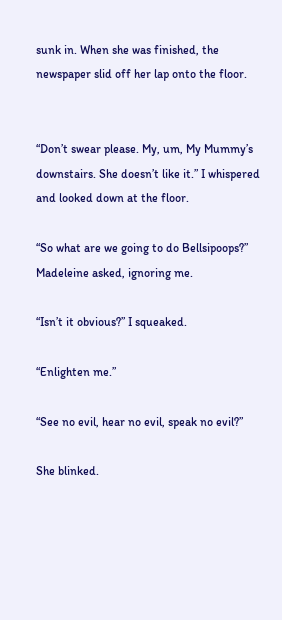sunk in. When she was finished, the newspaper slid off her lap onto the floor.


“Don’t swear please. My, um, My Mummy’s downstairs. She doesn’t like it.” I whispered and looked down at the floor.

“So what are we going to do Bellsipoops?” Madeleine asked, ignoring me.

“Isn’t it obvious?” I squeaked.

“Enlighten me.”

“See no evil, hear no evil, speak no evil?”

She blinked.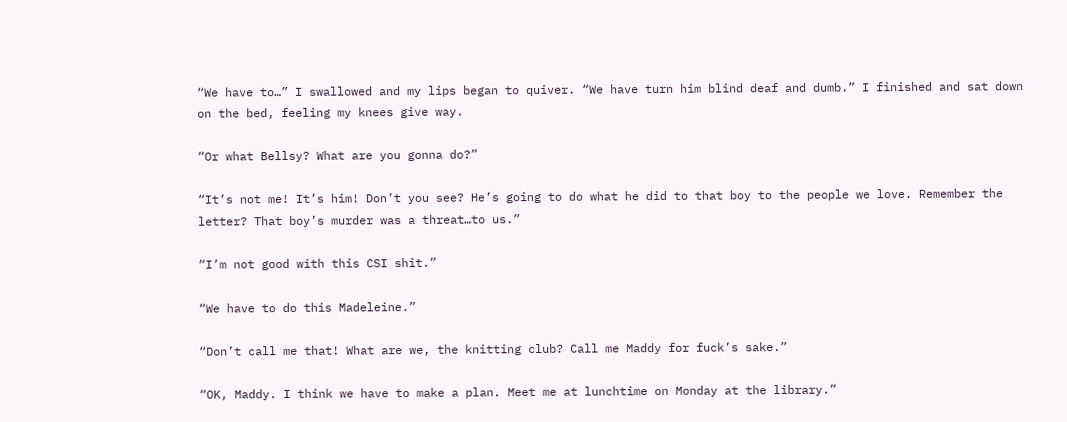“We have to…” I swallowed and my lips began to quiver. “We have turn him blind deaf and dumb.” I finished and sat down on the bed, feeling my knees give way.

“Or what Bellsy? What are you gonna do?”

“It’s not me! It’s him! Don’t you see? He’s going to do what he did to that boy to the people we love. Remember the letter? That boy’s murder was a threat…to us.”

“I’m not good with this CSI shit.”

“We have to do this Madeleine.”

“Don’t call me that! What are we, the knitting club? Call me Maddy for fuck’s sake.”

“OK, Maddy. I think we have to make a plan. Meet me at lunchtime on Monday at the library.”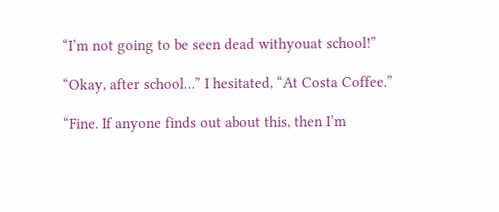“I’m not going to be seen dead withyouat school!”

“Okay, after school…” I hesitated, “At Costa Coffee.”

“Fine. If anyone finds out about this, then I’m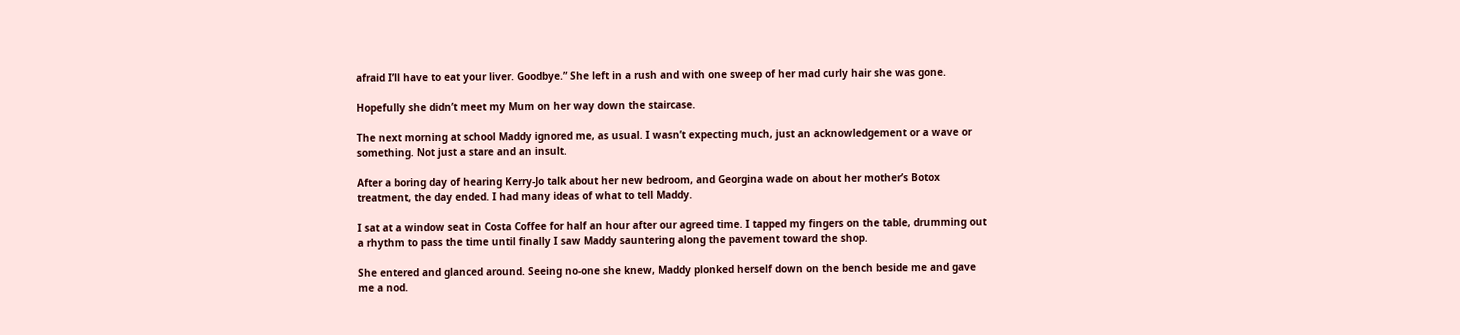afraid I’ll have to eat your liver. Goodbye.” She left in a rush and with one sweep of her mad curly hair she was gone.

Hopefully she didn’t meet my Mum on her way down the staircase.

The next morning at school Maddy ignored me, as usual. I wasn’t expecting much, just an acknowledgement or a wave or something. Not just a stare and an insult.

After a boring day of hearing Kerry-Jo talk about her new bedroom, and Georgina wade on about her mother’s Botox treatment, the day ended. I had many ideas of what to tell Maddy.

I sat at a window seat in Costa Coffee for half an hour after our agreed time. I tapped my fingers on the table, drumming out a rhythm to pass the time until finally I saw Maddy sauntering along the pavement toward the shop.

She entered and glanced around. Seeing no-one she knew, Maddy plonked herself down on the bench beside me and gave me a nod.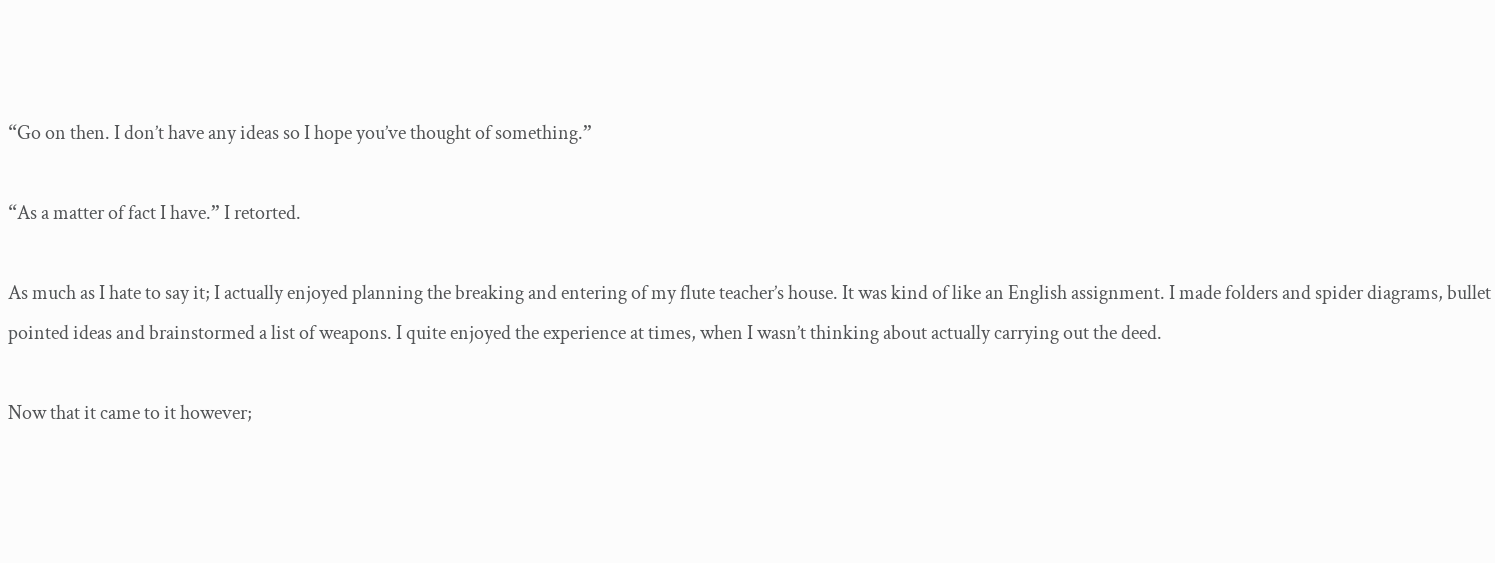“Go on then. I don’t have any ideas so I hope you’ve thought of something.”

“As a matter of fact I have.” I retorted.

As much as I hate to say it; I actually enjoyed planning the breaking and entering of my flute teacher’s house. It was kind of like an English assignment. I made folders and spider diagrams, bullet pointed ideas and brainstormed a list of weapons. I quite enjoyed the experience at times, when I wasn’t thinking about actually carrying out the deed.

Now that it came to it however;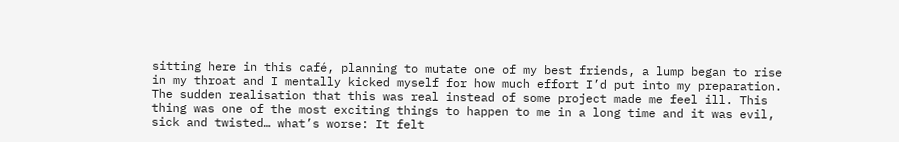sitting here in this café, planning to mutate one of my best friends, a lump began to rise in my throat and I mentally kicked myself for how much effort I’d put into my preparation. The sudden realisation that this was real instead of some project made me feel ill. This thing was one of the most exciting things to happen to me in a long time and it was evil, sick and twisted… what’s worse: It felt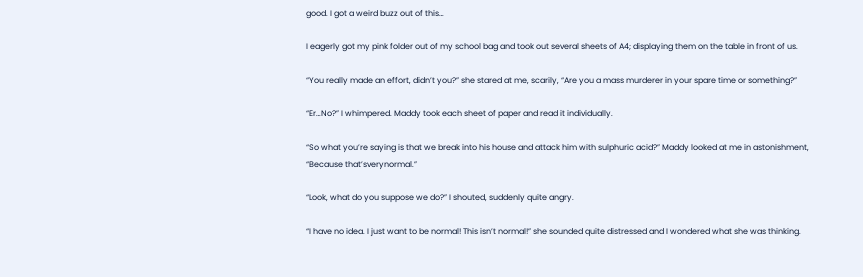good. I got a weird buzz out of this…

I eagerly got my pink folder out of my school bag and took out several sheets of A4; displaying them on the table in front of us.

“You really made an effort, didn’t you?” she stared at me, scarily, “Are you a mass murderer in your spare time or something?”

“Er…No?” I whimpered. Maddy took each sheet of paper and read it individually.

“So what you’re saying is that we break into his house and attack him with sulphuric acid?” Maddy looked at me in astonishment, “Because that’sverynormal.”

“Look, what do you suppose we do?” I shouted, suddenly quite angry.

“I have no idea. I just want to be normal! This isn’t normal!” she sounded quite distressed and I wondered what she was thinking.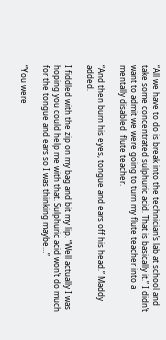“All we have to do is break into the technician’s lab at school and take some concentrated sulphuric acid. That is basically it.” I didn’t want to admit we were going to turn my flute teacher into a mentally disabled  flute teacher.

“And then burn his eyes, tongue and ears off his head.” Maddy added.

I fiddled with the zip on my bag and bit my lip. “Well actually I was hoping you could help me with that. Sulphuric acid won’t do much for the tongue and ears so I was thinking maybe…”

“You were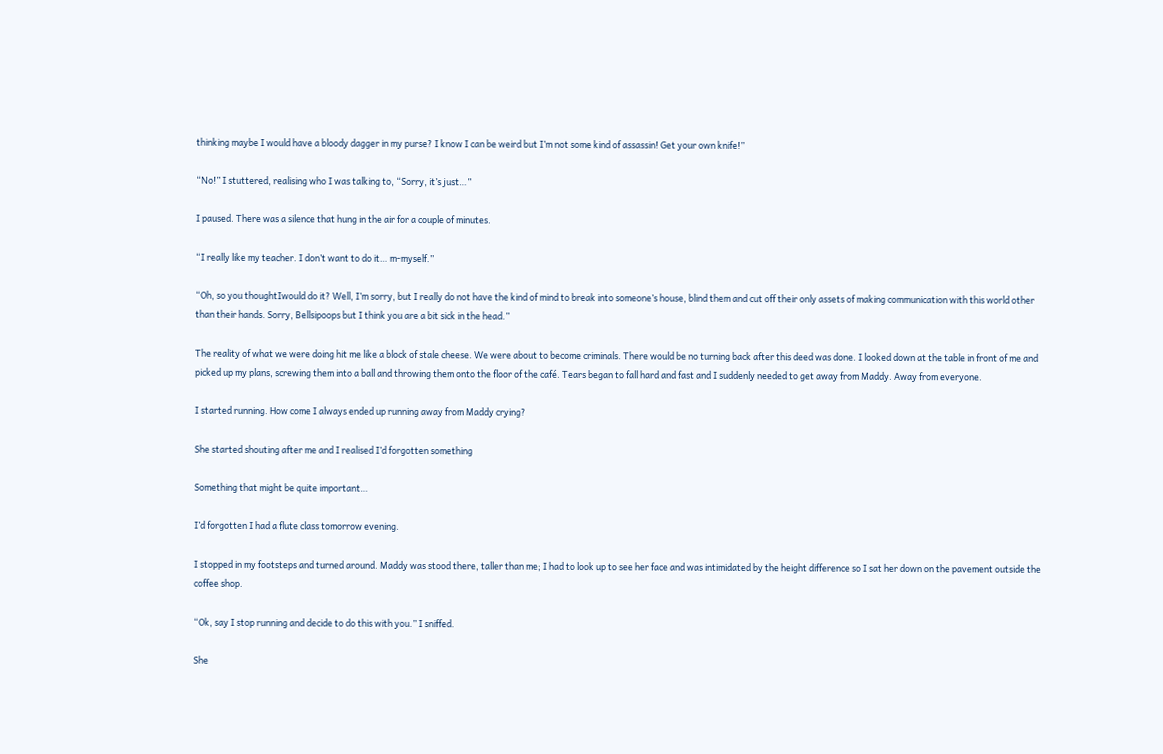thinking maybe I would have a bloody dagger in my purse? I know I can be weird but I’m not some kind of assassin! Get your own knife!”

“No!” I stuttered, realising who I was talking to, “Sorry, it’s just…”

I paused. There was a silence that hung in the air for a couple of minutes.

“I really like my teacher. I don’t want to do it… m-myself.”

“Oh, so you thoughtIwould do it? Well, I’m sorry, but I really do not have the kind of mind to break into someone’s house, blind them and cut off their only assets of making communication with this world other than their hands. Sorry, Bellsipoops but I think you are a bit sick in the head.”

The reality of what we were doing hit me like a block of stale cheese. We were about to become criminals. There would be no turning back after this deed was done. I looked down at the table in front of me and picked up my plans, screwing them into a ball and throwing them onto the floor of the café. Tears began to fall hard and fast and I suddenly needed to get away from Maddy. Away from everyone.

I started running. How come I always ended up running away from Maddy crying?

She started shouting after me and I realised I’d forgotten something

Something that might be quite important…

I’d forgotten I had a flute class tomorrow evening.

I stopped in my footsteps and turned around. Maddy was stood there, taller than me; I had to look up to see her face and was intimidated by the height difference so I sat her down on the pavement outside the coffee shop.

“Ok, say I stop running and decide to do this with you.” I sniffed.

She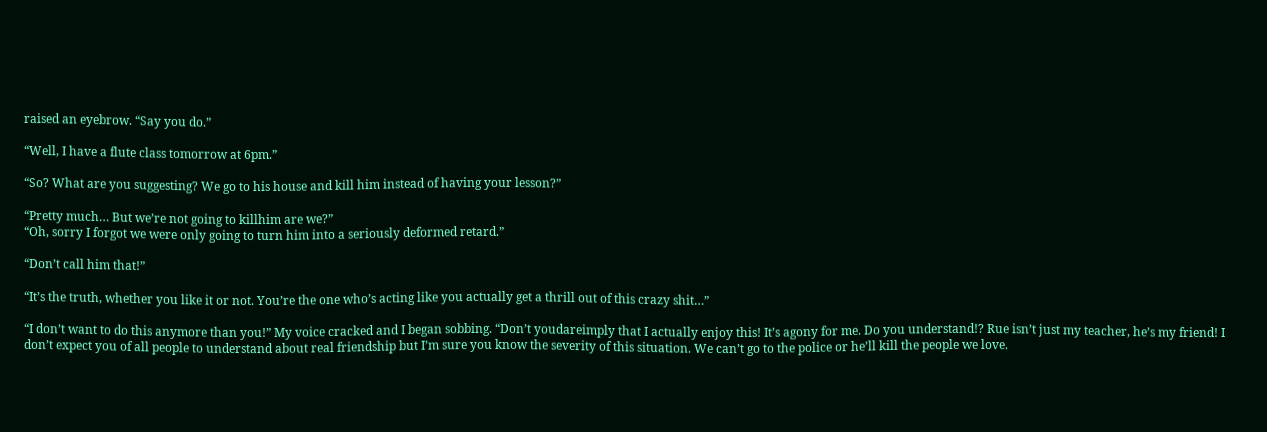raised an eyebrow. “Say you do.”

“Well, I have a flute class tomorrow at 6pm.”

“So? What are you suggesting? We go to his house and kill him instead of having your lesson?”

“Pretty much… But we’re not going to killhim are we?”
“Oh, sorry I forgot we were only going to turn him into a seriously deformed retard.”

“Don’t call him that!”

“It’s the truth, whether you like it or not. You’re the one who’s acting like you actually get a thrill out of this crazy shit…”

“I don’t want to do this anymore than you!” My voice cracked and I began sobbing. “Don’t youdareimply that I actually enjoy this! It’s agony for me. Do you understand!? Rue isn’t just my teacher, he’s my friend! I don’t expect you of all people to understand about real friendship but I’m sure you know the severity of this situation. We can’t go to the police or he’ll kill the people we love.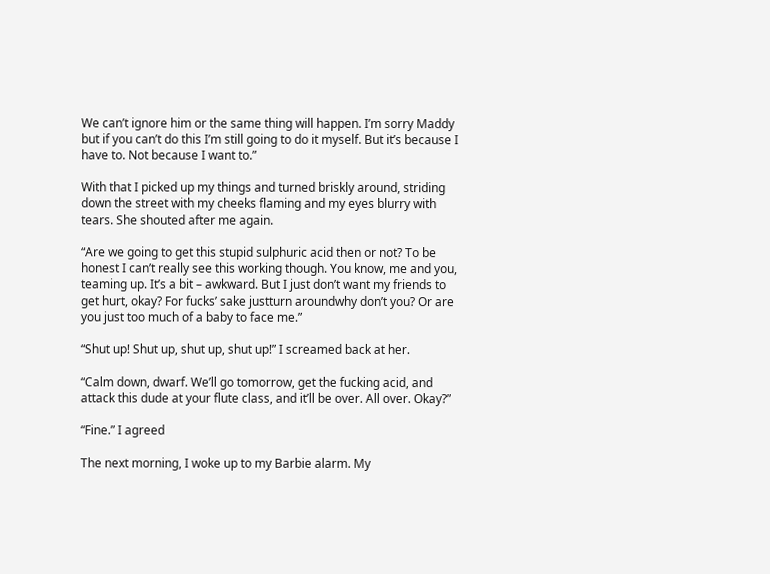We can’t ignore him or the same thing will happen. I’m sorry Maddy but if you can’t do this I’m still going to do it myself. But it’s because I have to. Not because I want to.”

With that I picked up my things and turned briskly around, striding down the street with my cheeks flaming and my eyes blurry with tears. She shouted after me again.

“Are we going to get this stupid sulphuric acid then or not? To be honest I can’t really see this working though. You know, me and you, teaming up. It’s a bit – awkward. But I just don’t want my friends to get hurt, okay? For fucks’ sake justturn aroundwhy don’t you? Or are you just too much of a baby to face me.”

“Shut up! Shut up, shut up, shut up!” I screamed back at her.

“Calm down, dwarf. We’ll go tomorrow, get the fucking acid, and attack this dude at your flute class, and it’ll be over. All over. Okay?”

“Fine.” I agreed

The next morning, I woke up to my Barbie alarm. My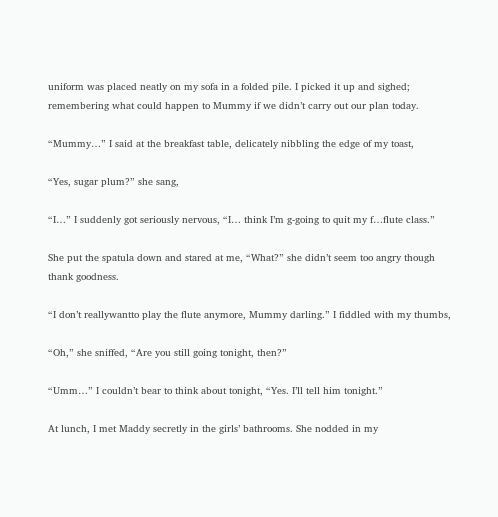uniform was placed neatly on my sofa in a folded pile. I picked it up and sighed; remembering what could happen to Mummy if we didn’t carry out our plan today.

“Mummy…” I said at the breakfast table, delicately nibbling the edge of my toast,

“Yes, sugar plum?” she sang,

“I…” I suddenly got seriously nervous, “I… think I’m g-going to quit my f…flute class.”

She put the spatula down and stared at me, “What?” she didn’t seem too angry though thank goodness.

“I don’t reallywantto play the flute anymore, Mummy darling.” I fiddled with my thumbs,

“Oh,” she sniffed, “Are you still going tonight, then?”

“Umm…” I couldn’t bear to think about tonight, “Yes. I’ll tell him tonight.”

At lunch, I met Maddy secretly in the girls’ bathrooms. She nodded in my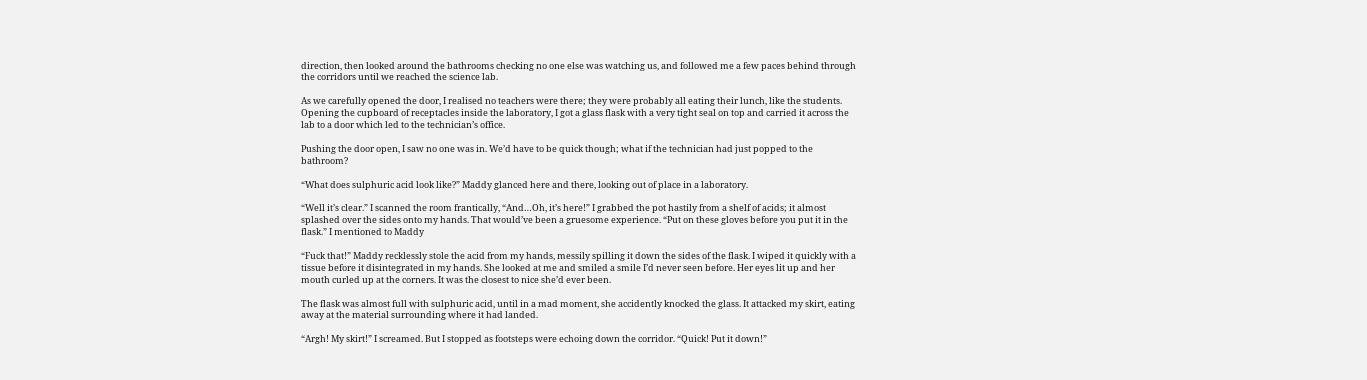direction, then looked around the bathrooms checking no one else was watching us, and followed me a few paces behind through the corridors until we reached the science lab.

As we carefully opened the door, I realised no teachers were there; they were probably all eating their lunch, like the students. Opening the cupboard of receptacles inside the laboratory, I got a glass flask with a very tight seal on top and carried it across the lab to a door which led to the technician’s office.

Pushing the door open, I saw no one was in. We’d have to be quick though; what if the technician had just popped to the bathroom?

“What does sulphuric acid look like?” Maddy glanced here and there, looking out of place in a laboratory.

“Well it’s clear.” I scanned the room frantically, “And…Oh, it’s here!” I grabbed the pot hastily from a shelf of acids; it almost splashed over the sides onto my hands. That would’ve been a gruesome experience. “Put on these gloves before you put it in the flask.” I mentioned to Maddy

“Fuck that!” Maddy recklessly stole the acid from my hands, messily spilling it down the sides of the flask. I wiped it quickly with a tissue before it disintegrated in my hands. She looked at me and smiled a smile I’d never seen before. Her eyes lit up and her mouth curled up at the corners. It was the closest to nice she’d ever been.

The flask was almost full with sulphuric acid, until in a mad moment, she accidently knocked the glass. It attacked my skirt, eating away at the material surrounding where it had landed.

“Argh! My skirt!” I screamed. But I stopped as footsteps were echoing down the corridor. “Quick! Put it down!”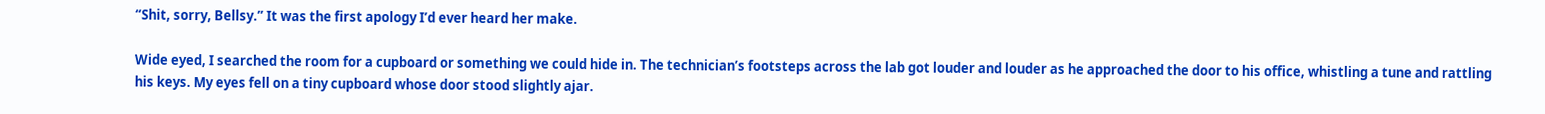“Shit, sorry, Bellsy.” It was the first apology I’d ever heard her make.

Wide eyed, I searched the room for a cupboard or something we could hide in. The technician’s footsteps across the lab got louder and louder as he approached the door to his office, whistling a tune and rattling his keys. My eyes fell on a tiny cupboard whose door stood slightly ajar.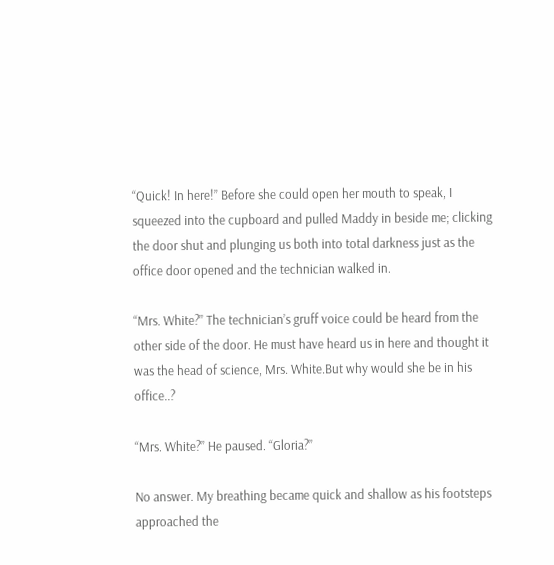“Quick! In here!” Before she could open her mouth to speak, I squeezed into the cupboard and pulled Maddy in beside me; clicking the door shut and plunging us both into total darkness just as the office door opened and the technician walked in.

“Mrs. White?” The technician’s gruff voice could be heard from the other side of the door. He must have heard us in here and thought it was the head of science, Mrs. White.But why would she be in his office..?

“Mrs. White?” He paused. “Gloria?”

No answer. My breathing became quick and shallow as his footsteps approached the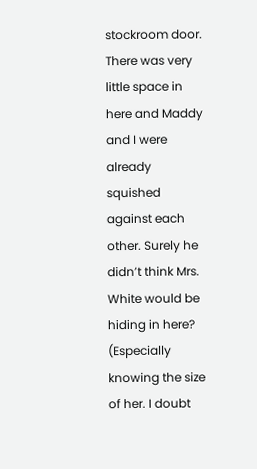stockroom door. There was very little space in here and Maddy and I were already squished against each other. Surely he didn’t think Mrs. White would be hiding in here? (Especially knowing the size of her. I doubt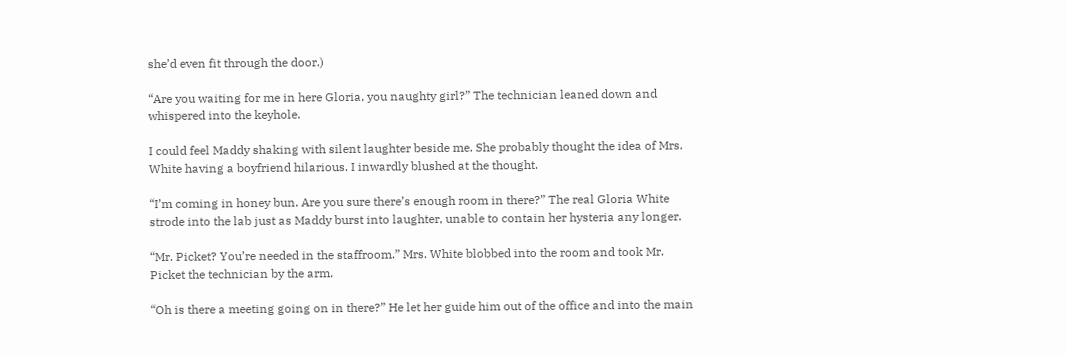she’d even fit through the door.)

“Are you waiting for me in here Gloria, you naughty girl?” The technician leaned down and whispered into the keyhole.

I could feel Maddy shaking with silent laughter beside me. She probably thought the idea of Mrs. White having a boyfriend hilarious. I inwardly blushed at the thought.

“I’m coming in honey bun. Are you sure there’s enough room in there?” The real Gloria White strode into the lab just as Maddy burst into laughter, unable to contain her hysteria any longer.

“Mr. Picket? You’re needed in the staffroom.” Mrs. White blobbed into the room and took Mr. Picket the technician by the arm.

“Oh is there a meeting going on in there?” He let her guide him out of the office and into the main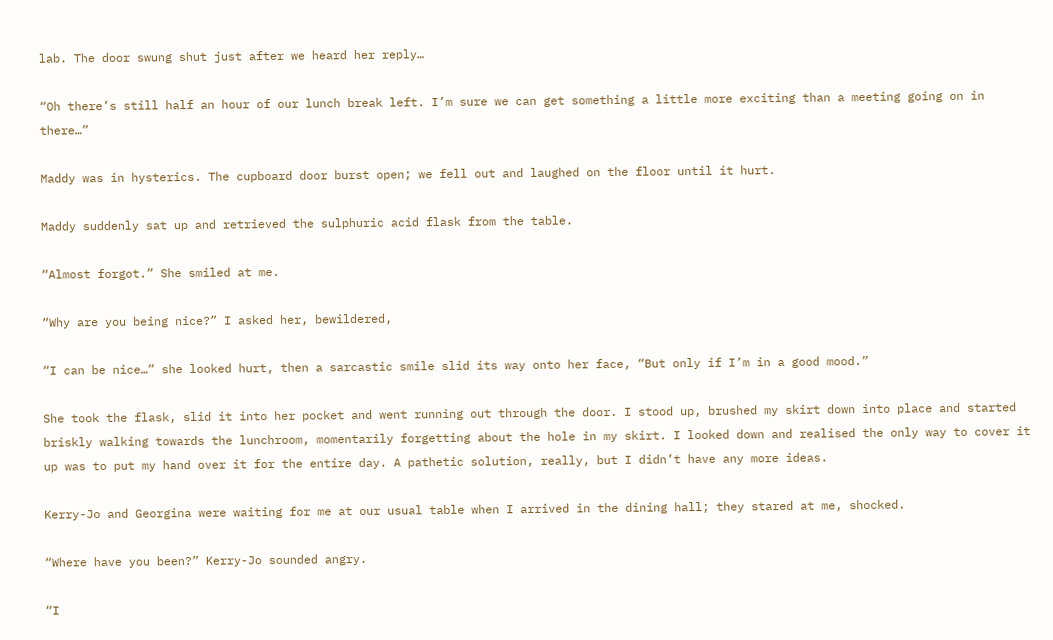lab. The door swung shut just after we heard her reply…

“Oh there’s still half an hour of our lunch break left. I’m sure we can get something a little more exciting than a meeting going on in there…”

Maddy was in hysterics. The cupboard door burst open; we fell out and laughed on the floor until it hurt.

Maddy suddenly sat up and retrieved the sulphuric acid flask from the table.

“Almost forgot.” She smiled at me.

“Why are you being nice?” I asked her, bewildered,

“I can be nice…” she looked hurt, then a sarcastic smile slid its way onto her face, “But only if I’m in a good mood.”

She took the flask, slid it into her pocket and went running out through the door. I stood up, brushed my skirt down into place and started briskly walking towards the lunchroom, momentarily forgetting about the hole in my skirt. I looked down and realised the only way to cover it up was to put my hand over it for the entire day. A pathetic solution, really, but I didn’t have any more ideas.

Kerry-Jo and Georgina were waiting for me at our usual table when I arrived in the dining hall; they stared at me, shocked.

“Where have you been?” Kerry-Jo sounded angry.

“I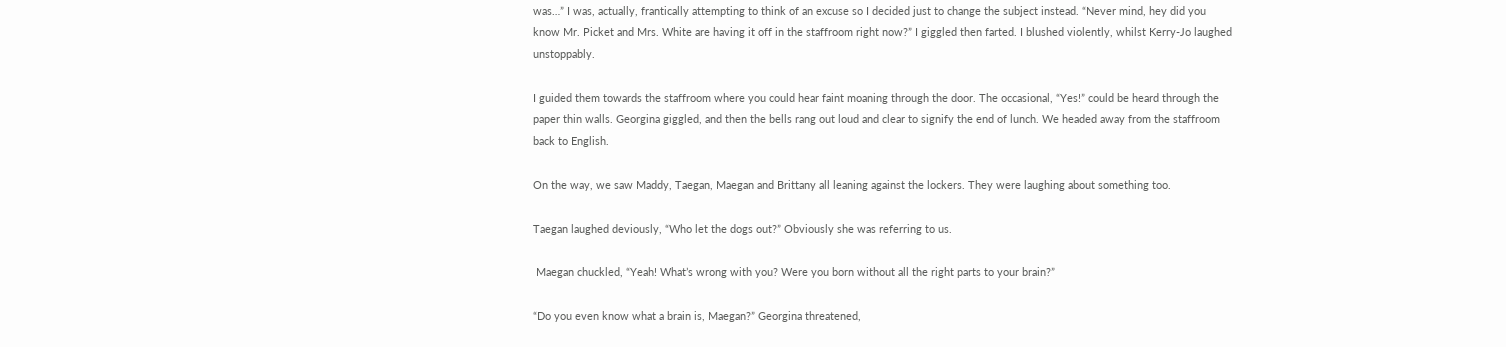was…” I was, actually, frantically attempting to think of an excuse so I decided just to change the subject instead. “Never mind, hey did you know Mr. Picket and Mrs. White are having it off in the staffroom right now?” I giggled then farted. I blushed violently, whilst Kerry-Jo laughed unstoppably.

I guided them towards the staffroom where you could hear faint moaning through the door. The occasional, “Yes!” could be heard through the paper thin walls. Georgina giggled, and then the bells rang out loud and clear to signify the end of lunch. We headed away from the staffroom back to English.

On the way, we saw Maddy, Taegan, Maegan and Brittany all leaning against the lockers. They were laughing about something too.

Taegan laughed deviously, “Who let the dogs out?” Obviously she was referring to us.

 Maegan chuckled, “Yeah! What’s wrong with you? Were you born without all the right parts to your brain?”

“Do you even know what a brain is, Maegan?” Georgina threatened,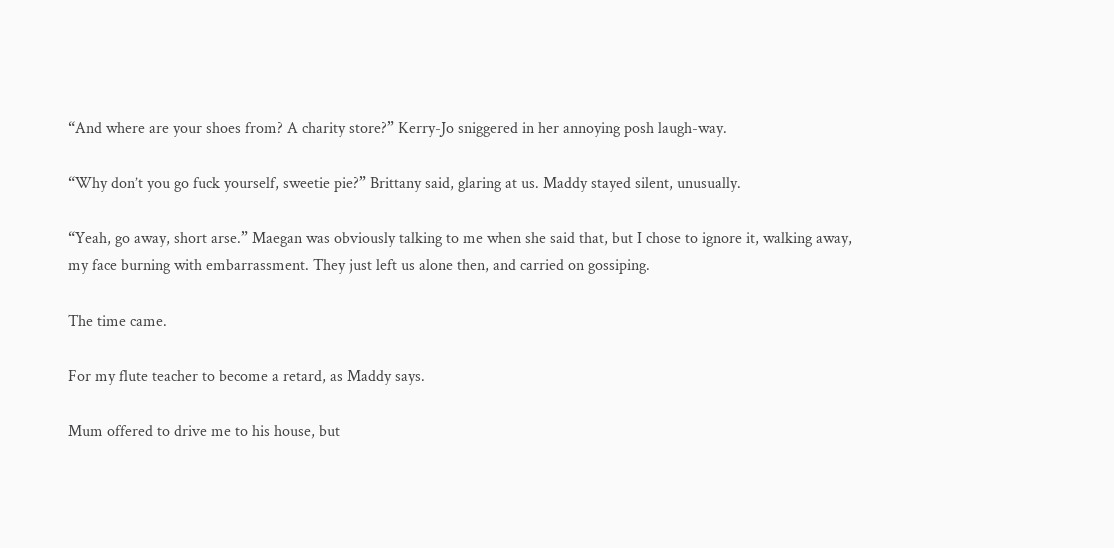“And where are your shoes from? A charity store?” Kerry-Jo sniggered in her annoying posh laugh-way.

“Why don’t you go fuck yourself, sweetie pie?” Brittany said, glaring at us. Maddy stayed silent, unusually.

“Yeah, go away, short arse.” Maegan was obviously talking to me when she said that, but I chose to ignore it, walking away, my face burning with embarrassment. They just left us alone then, and carried on gossiping.

The time came.

For my flute teacher to become a retard, as Maddy says.

Mum offered to drive me to his house, but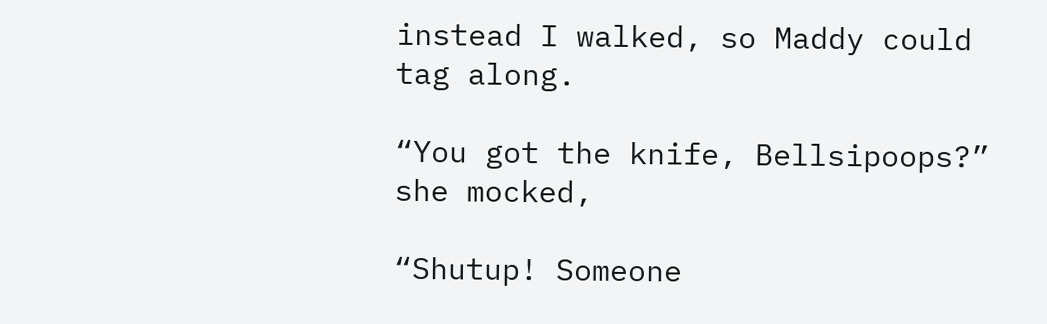instead I walked, so Maddy could tag along.

“You got the knife, Bellsipoops?” she mocked,

“Shutup! Someone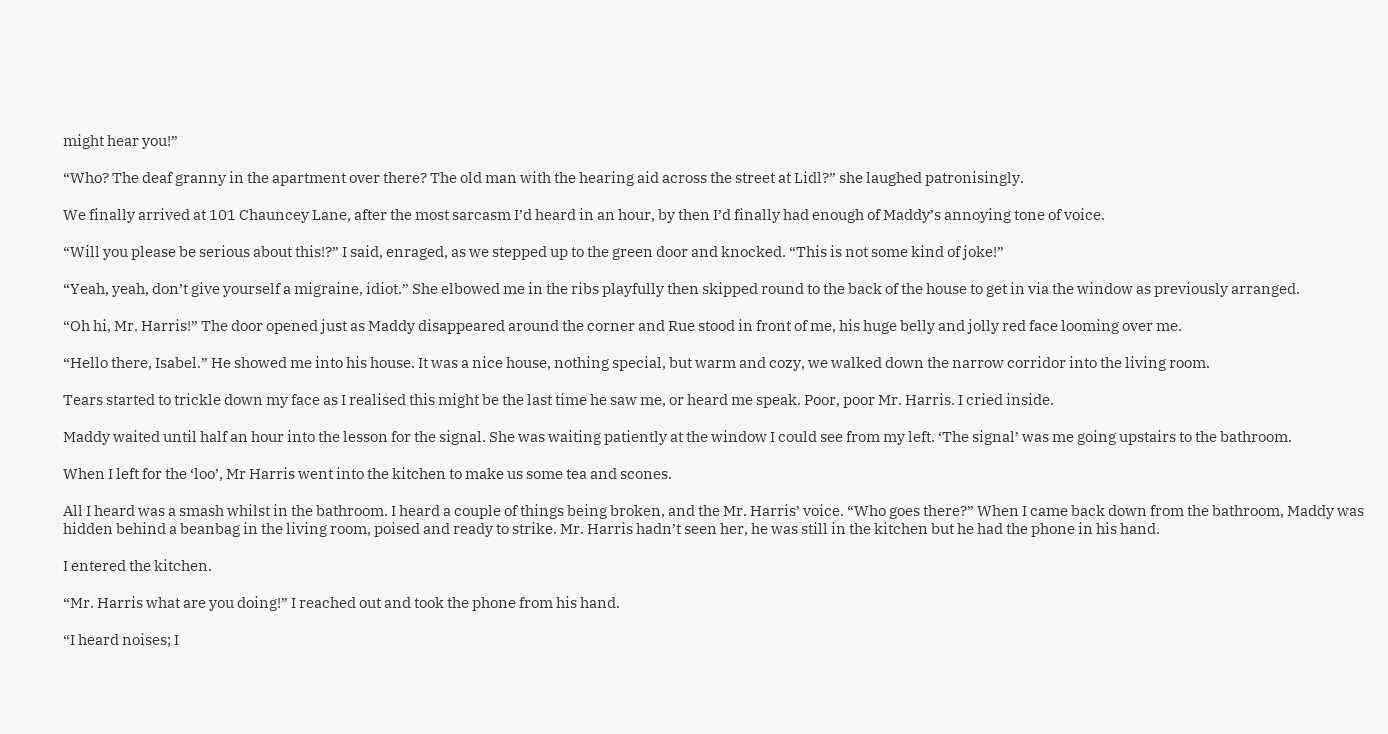might hear you!”

“Who? The deaf granny in the apartment over there? The old man with the hearing aid across the street at Lidl?” she laughed patronisingly.

We finally arrived at 101 Chauncey Lane, after the most sarcasm I’d heard in an hour, by then I’d finally had enough of Maddy’s annoying tone of voice.

“Will you please be serious about this!?” I said, enraged, as we stepped up to the green door and knocked. “This is not some kind of joke!”

“Yeah, yeah, don’t give yourself a migraine, idiot.” She elbowed me in the ribs playfully then skipped round to the back of the house to get in via the window as previously arranged.

“Oh hi, Mr. Harris!” The door opened just as Maddy disappeared around the corner and Rue stood in front of me, his huge belly and jolly red face looming over me.

“Hello there, Isabel.” He showed me into his house. It was a nice house, nothing special, but warm and cozy, we walked down the narrow corridor into the living room.

Tears started to trickle down my face as I realised this might be the last time he saw me, or heard me speak. Poor, poor Mr. Harris. I cried inside.

Maddy waited until half an hour into the lesson for the signal. She was waiting patiently at the window I could see from my left. ‘The signal’ was me going upstairs to the bathroom.

When I left for the ‘loo’, Mr Harris went into the kitchen to make us some tea and scones.

All I heard was a smash whilst in the bathroom. I heard a couple of things being broken, and the Mr. Harris’ voice. “Who goes there?” When I came back down from the bathroom, Maddy was hidden behind a beanbag in the living room, poised and ready to strike. Mr. Harris hadn’t seen her, he was still in the kitchen but he had the phone in his hand.

I entered the kitchen.

“Mr. Harris what are you doing!” I reached out and took the phone from his hand.

“I heard noises; I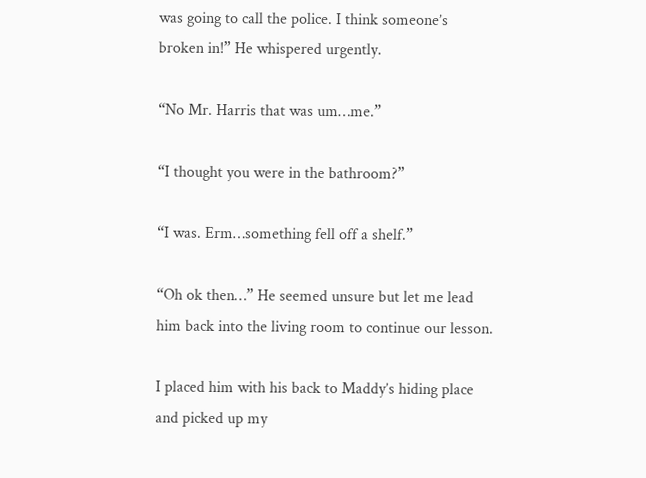was going to call the police. I think someone’s broken in!” He whispered urgently.

“No Mr. Harris that was um…me.”

“I thought you were in the bathroom?”

“I was. Erm…something fell off a shelf.”

“Oh ok then…” He seemed unsure but let me lead him back into the living room to continue our lesson.

I placed him with his back to Maddy’s hiding place and picked up my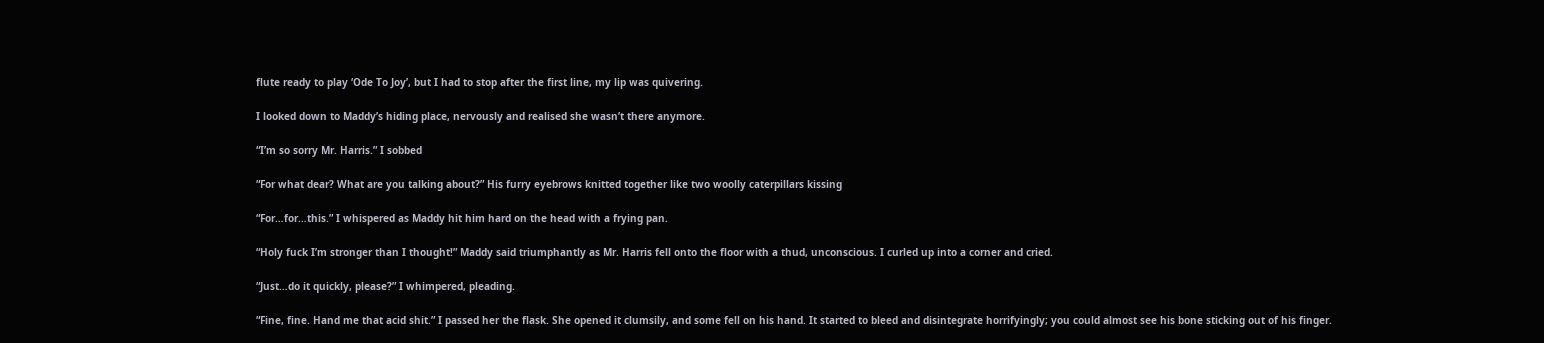flute ready to play ‘Ode To Joy’, but I had to stop after the first line, my lip was quivering.

I looked down to Maddy’s hiding place, nervously and realised she wasn’t there anymore.

“I’m so sorry Mr. Harris.” I sobbed

“For what dear? What are you talking about?” His furry eyebrows knitted together like two woolly caterpillars kissing

“For…for…this.” I whispered as Maddy hit him hard on the head with a frying pan.

“Holy fuck I’m stronger than I thought!” Maddy said triumphantly as Mr. Harris fell onto the floor with a thud, unconscious. I curled up into a corner and cried.

“Just…do it quickly, please?” I whimpered, pleading.

“Fine, fine. Hand me that acid shit.” I passed her the flask. She opened it clumsily, and some fell on his hand. It started to bleed and disintegrate horrifyingly; you could almost see his bone sticking out of his finger.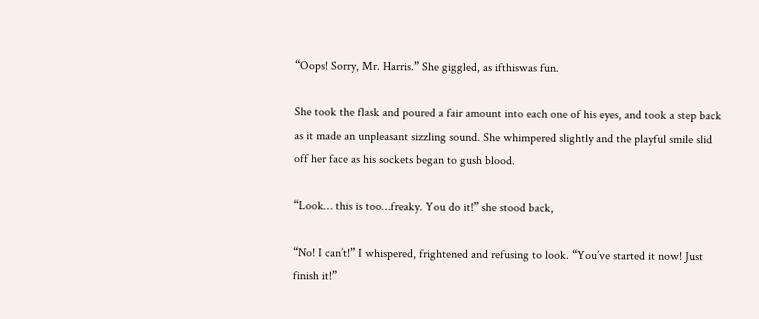“Oops! Sorry, Mr. Harris.” She giggled, as ifthiswas fun.

She took the flask and poured a fair amount into each one of his eyes, and took a step back as it made an unpleasant sizzling sound. She whimpered slightly and the playful smile slid off her face as his sockets began to gush blood.

“Look… this is too…freaky. You do it!” she stood back,

“No! I can’t!” I whispered, frightened and refusing to look. “You’ve started it now! Just finish it!”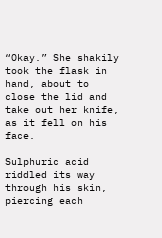“Okay.” She shakily took the flask in hand, about to close the lid and take out her knife, as it fell on his face.

Sulphuric acid riddled its way through his skin, piercing each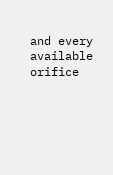and every available orifice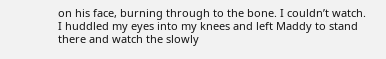on his face, burning through to the bone. I couldn’t watch. I huddled my eyes into my knees and left Maddy to stand there and watch the slowly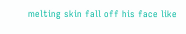melting skin fall off his face like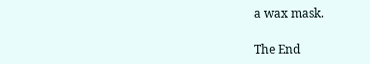a wax mask.

The End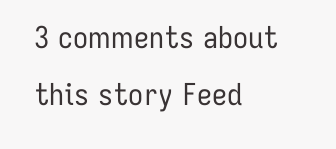3 comments about this story Feed